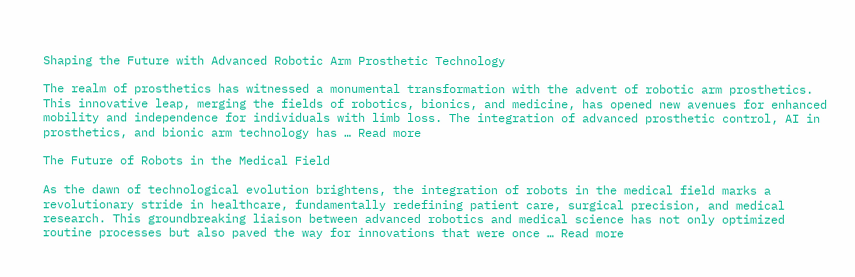Shaping the Future with Advanced Robotic Arm Prosthetic Technology

The realm of prosthetics has witnessed a monumental transformation with the advent of robotic arm prosthetics. This innovative leap, merging the fields of robotics, bionics, and medicine, has opened new avenues for enhanced mobility and independence for individuals with limb loss. The integration of advanced prosthetic control, AI in prosthetics, and bionic arm technology has … Read more

The Future of Robots in the Medical Field

As the dawn of technological evolution brightens, the integration of robots in the medical field marks a revolutionary stride in healthcare, fundamentally redefining patient care, surgical precision, and medical research. This groundbreaking liaison between advanced robotics and medical science has not only optimized routine processes but also paved the way for innovations that were once … Read more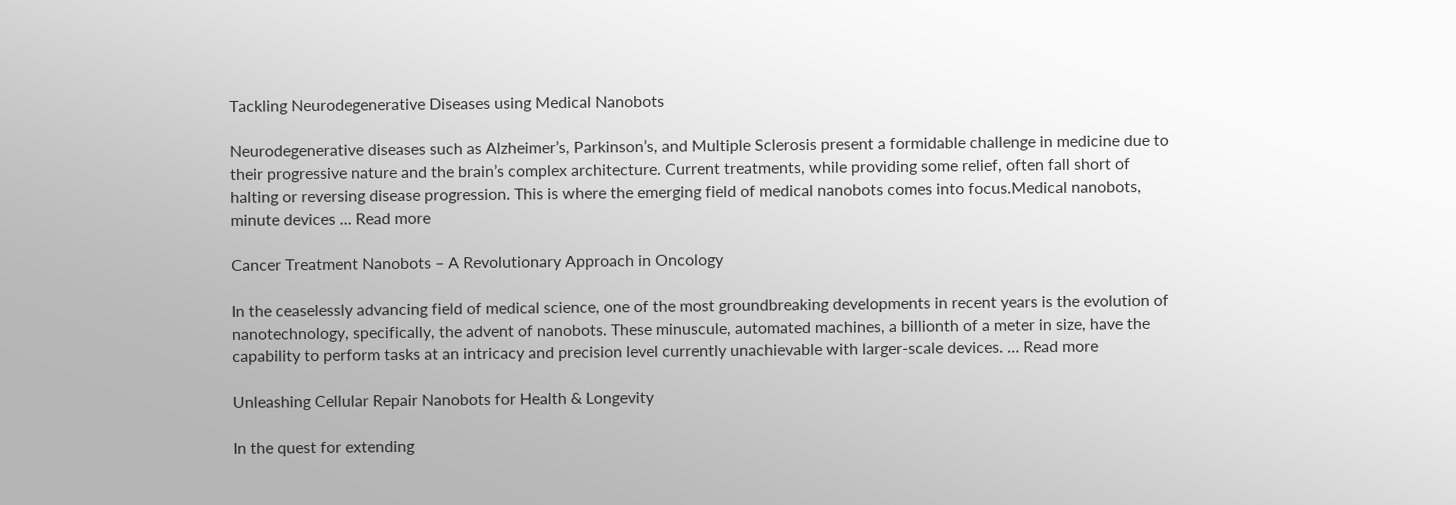Tackling Neurodegenerative Diseases using Medical Nanobots

Neurodegenerative diseases such as Alzheimer’s, Parkinson’s, and Multiple Sclerosis present a formidable challenge in medicine due to their progressive nature and the brain’s complex architecture. Current treatments, while providing some relief, often fall short of halting or reversing disease progression. This is where the emerging field of medical nanobots comes into focus.Medical nanobots, minute devices … Read more

Cancer Treatment Nanobots – A Revolutionary Approach in Oncology

In the ceaselessly advancing field of medical science, one of the most groundbreaking developments in recent years is the evolution of nanotechnology, specifically, the advent of nanobots. These minuscule, automated machines, a billionth of a meter in size, have the capability to perform tasks at an intricacy and precision level currently unachievable with larger-scale devices. … Read more

Unleashing Cellular Repair Nanobots for Health & Longevity

In the quest for extending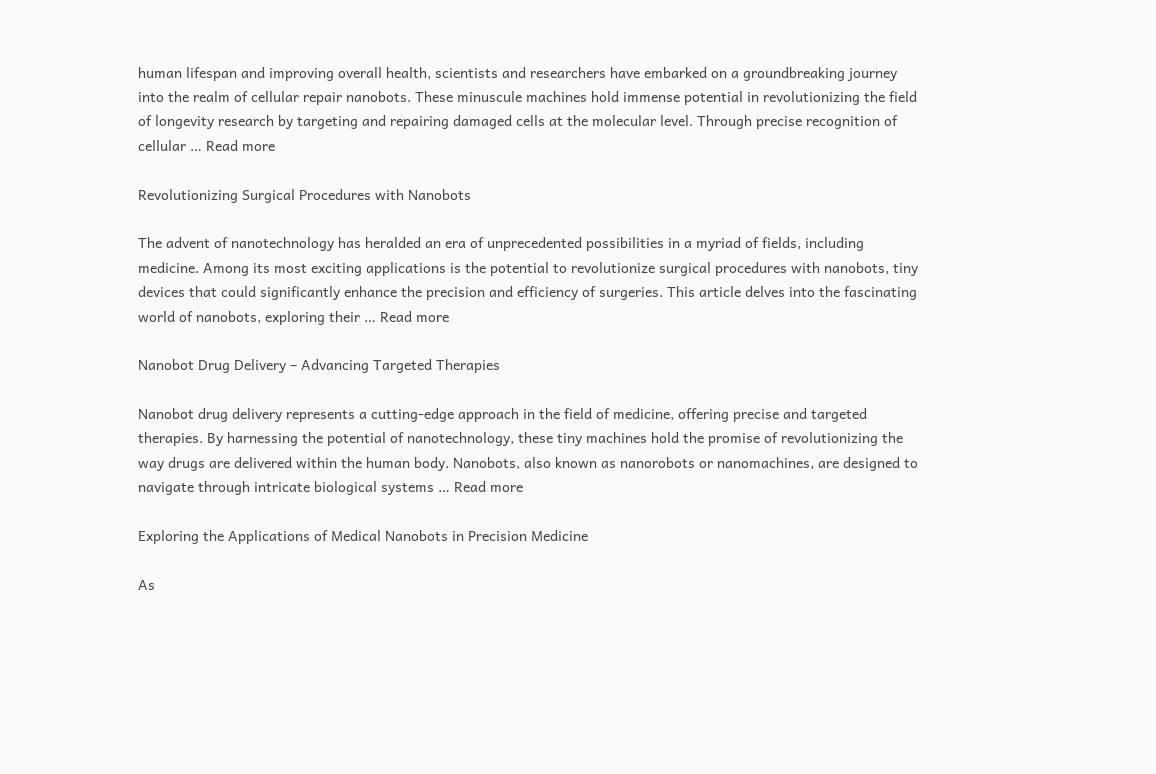human lifespan and improving overall health, scientists and researchers have embarked on a groundbreaking journey into the realm of cellular repair nanobots. These minuscule machines hold immense potential in revolutionizing the field of longevity research by targeting and repairing damaged cells at the molecular level. Through precise recognition of cellular … Read more

Revolutionizing Surgical Procedures with Nanobots

The advent of nanotechnology has heralded an era of unprecedented possibilities in a myriad of fields, including medicine. Among its most exciting applications is the potential to revolutionize surgical procedures with nanobots, tiny devices that could significantly enhance the precision and efficiency of surgeries. This article delves into the fascinating world of nanobots, exploring their … Read more

Nanobot Drug Delivery – Advancing Targeted Therapies

Nanobot drug delivery represents a cutting-edge approach in the field of medicine, offering precise and targeted therapies. By harnessing the potential of nanotechnology, these tiny machines hold the promise of revolutionizing the way drugs are delivered within the human body. Nanobots, also known as nanorobots or nanomachines, are designed to navigate through intricate biological systems … Read more

Exploring the Applications of Medical Nanobots in Precision Medicine

As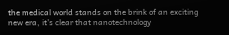the medical world stands on the brink of an exciting new era, it’s clear that nanotechnology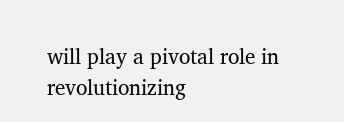will play a pivotal role in revolutionizing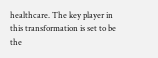healthcare. The key player in this transformation is set to be the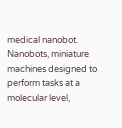medical nanobot. Nanobots, miniature machines designed to perform tasks at a molecular level,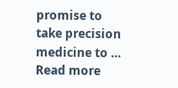promise to take precision medicine to … Read more